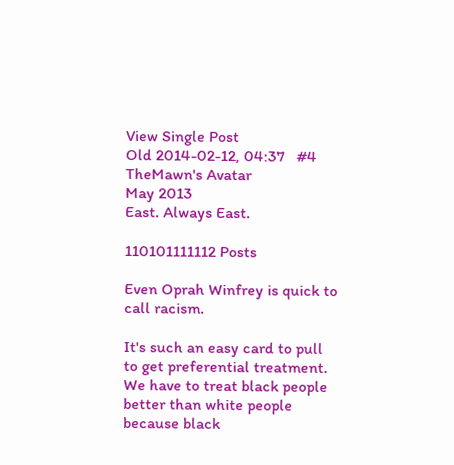View Single Post
Old 2014-02-12, 04:37   #4
TheMawn's Avatar
May 2013
East. Always East.

110101111112 Posts

Even Oprah Winfrey is quick to call racism.

It's such an easy card to pull to get preferential treatment. We have to treat black people better than white people because black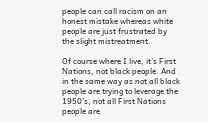people can call racism on an honest mistake whereas white people are just frustrated by the slight mistreatment.

Of course where I live, it's First Nations, not black people. And in the same way as not all black people are trying to leverage the 1950's, not all First Nations people are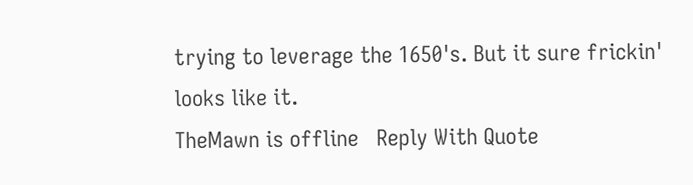trying to leverage the 1650's. But it sure frickin' looks like it.
TheMawn is offline   Reply With Quote